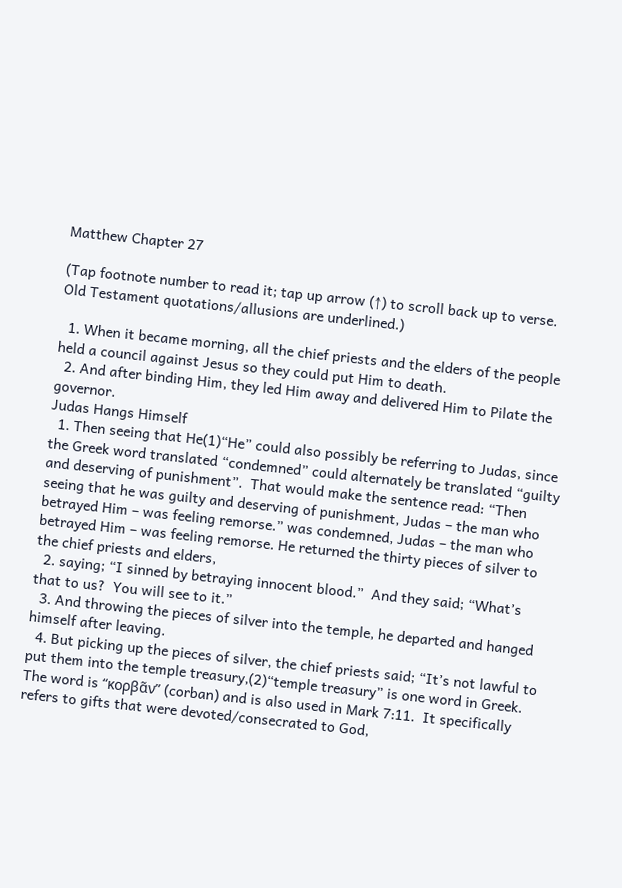Matthew Chapter 27

(Tap footnote number to read it; tap up arrow (↑) to scroll back up to verse. Old Testament quotations/allusions are underlined.)

  1. When it became morning, all the chief priests and the elders of the people held a council against Jesus so they could put Him to death.
  2. And after binding Him, they led Him away and delivered Him to Pilate the governor.
Judas Hangs Himself
  1. Then seeing that He(1)“He” could also possibly be referring to Judas, since the Greek word translated “condemned” could alternately be translated “guilty and deserving of punishment”.  That would make the sentence read: “Then seeing that he was guilty and deserving of punishment, Judas – the man who betrayed Him – was feeling remorse.” was condemned, Judas – the man who betrayed Him – was feeling remorse. He returned the thirty pieces of silver to the chief priests and elders,
  2. saying; “I sinned by betraying innocent blood.”  And they said; “What’s that to us?  You will see to it.”
  3. And throwing the pieces of silver into the temple, he departed and hanged himself after leaving.
  4. But picking up the pieces of silver, the chief priests said; “It’s not lawful to put them into the temple treasury,(2)“temple treasury” is one word in Greek.  The word is “κορβᾶν” (corban) and is also used in Mark 7:11.  It specifically refers to gifts that were devoted/consecrated to God,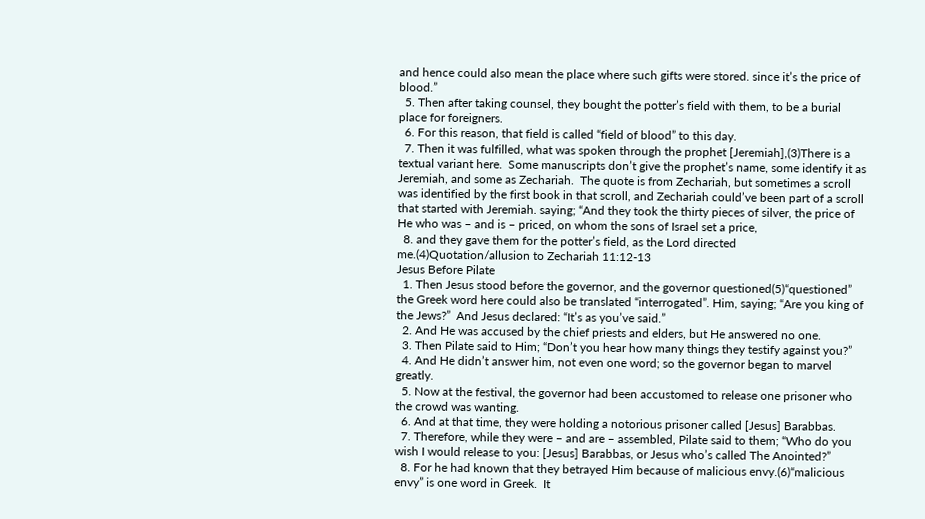and hence could also mean the place where such gifts were stored. since it’s the price of blood.”
  5. Then after taking counsel, they bought the potter’s field with them, to be a burial place for foreigners.
  6. For this reason, that field is called “field of blood” to this day.
  7. Then it was fulfilled, what was spoken through the prophet [Jeremiah],(3)There is a textual variant here.  Some manuscripts don’t give the prophet’s name, some identify it as Jeremiah, and some as Zechariah.  The quote is from Zechariah, but sometimes a scroll was identified by the first book in that scroll, and Zechariah could’ve been part of a scroll that started with Jeremiah. saying; “And they took the thirty pieces of silver, the price of He who was – and is – priced, on whom the sons of Israel set a price,
  8. and they gave them for the potter’s field, as the Lord directed me.(4)Quotation/allusion to Zechariah 11:12-13
Jesus Before Pilate
  1. Then Jesus stood before the governor, and the governor questioned(5)“questioned” the Greek word here could also be translated “interrogated”. Him, saying; “Are you king of the Jews?”  And Jesus declared: “It’s as you’ve said.”
  2. And He was accused by the chief priests and elders, but He answered no one.
  3. Then Pilate said to Him; “Don’t you hear how many things they testify against you?”
  4. And He didn’t answer him, not even one word; so the governor began to marvel greatly.
  5. Now at the festival, the governor had been accustomed to release one prisoner who the crowd was wanting.
  6. And at that time, they were holding a notorious prisoner called [Jesus] Barabbas.
  7. Therefore, while they were – and are – assembled, Pilate said to them; “Who do you wish I would release to you: [Jesus] Barabbas, or Jesus who’s called The Anointed?”
  8. For he had known that they betrayed Him because of malicious envy.(6)“malicious envy” is one word in Greek.  It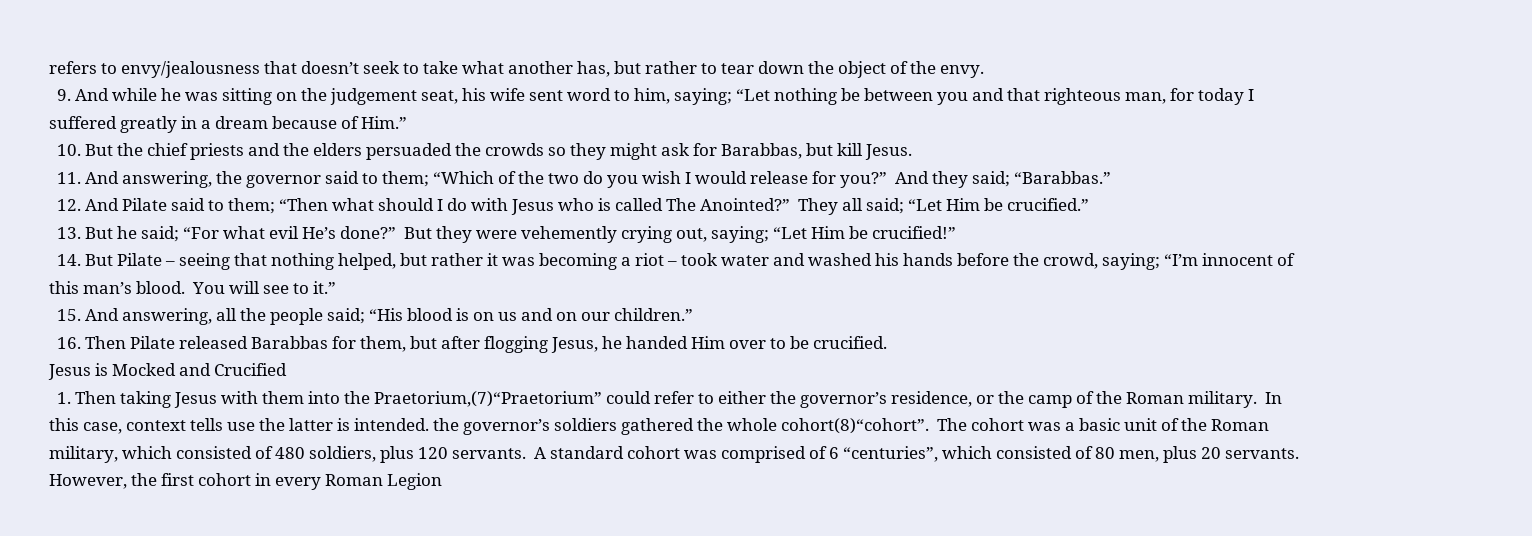refers to envy/jealousness that doesn’t seek to take what another has, but rather to tear down the object of the envy.
  9. And while he was sitting on the judgement seat, his wife sent word to him, saying; “Let nothing be between you and that righteous man, for today I suffered greatly in a dream because of Him.”
  10. But the chief priests and the elders persuaded the crowds so they might ask for Barabbas, but kill Jesus.
  11. And answering, the governor said to them; “Which of the two do you wish I would release for you?”  And they said; “Barabbas.”
  12. And Pilate said to them; “Then what should I do with Jesus who is called The Anointed?”  They all said; “Let Him be crucified.”
  13. But he said; “For what evil He’s done?”  But they were vehemently crying out, saying; “Let Him be crucified!”
  14. But Pilate – seeing that nothing helped, but rather it was becoming a riot – took water and washed his hands before the crowd, saying; “I’m innocent of this man’s blood.  You will see to it.”
  15. And answering, all the people said; “His blood is on us and on our children.”
  16. Then Pilate released Barabbas for them, but after flogging Jesus, he handed Him over to be crucified.
Jesus is Mocked and Crucified
  1. Then taking Jesus with them into the Praetorium,(7)“Praetorium” could refer to either the governor’s residence, or the camp of the Roman military.  In this case, context tells use the latter is intended. the governor’s soldiers gathered the whole cohort(8)“cohort”.  The cohort was a basic unit of the Roman military, which consisted of 480 soldiers, plus 120 servants.  A standard cohort was comprised of 6 “centuries”, which consisted of 80 men, plus 20 servants.  However, the first cohort in every Roman Legion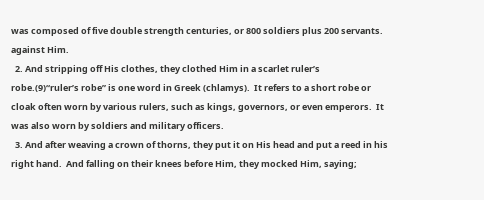was composed of five double strength centuries, or 800 soldiers plus 200 servants. against Him.
  2. And stripping off His clothes, they clothed Him in a scarlet ruler’s robe.(9)“ruler’s robe” is one word in Greek (chlamys).  It refers to a short robe or cloak often worn by various rulers, such as kings, governors, or even emperors.  It was also worn by soldiers and military officers.
  3. And after weaving a crown of thorns, they put it on His head and put a reed in his right hand.  And falling on their knees before Him, they mocked Him, saying;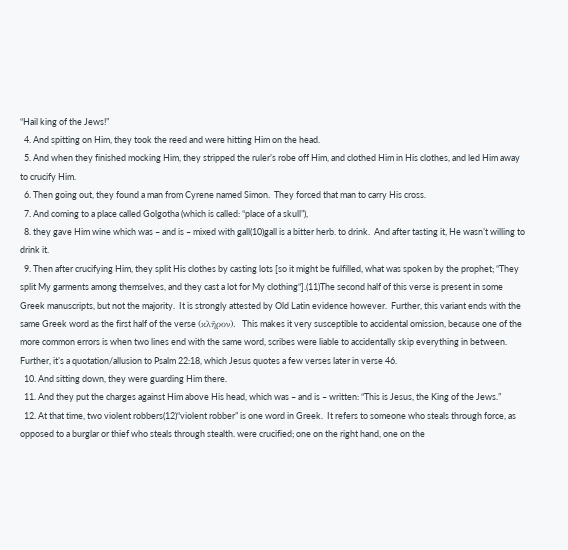“Hail king of the Jews!”
  4. And spitting on Him, they took the reed and were hitting Him on the head.
  5. And when they finished mocking Him, they stripped the ruler’s robe off Him, and clothed Him in His clothes, and led Him away to crucify Him.
  6. Then going out, they found a man from Cyrene named Simon.  They forced that man to carry His cross.
  7. And coming to a place called Golgotha (which is called: “place of a skull”),
  8. they gave Him wine which was – and is – mixed with gall(10)gall is a bitter herb. to drink.  And after tasting it, He wasn’t willing to drink it.
  9. Then after crucifying Him, they split His clothes by casting lots [so it might be fulfilled, what was spoken by the prophet; “They split My garments among themselves, and they cast a lot for My clothing“].(11)The second half of this verse is present in some Greek manuscripts, but not the majority.  It is strongly attested by Old Latin evidence however.  Further, this variant ends with the same Greek word as the first half of the verse (κλῆρον).  This makes it very susceptible to accidental omission, because one of the more common errors is when two lines end with the same word, scribes were liable to accidentally skip everything in between.  Further, it’s a quotation/allusion to Psalm 22:18, which Jesus quotes a few verses later in verse 46.
  10. And sitting down, they were guarding Him there.
  11. And they put the charges against Him above His head, which was – and is – written: “This is Jesus, the King of the Jews.”
  12. At that time, two violent robbers(12)“violent robber” is one word in Greek.  It refers to someone who steals through force, as opposed to a burglar or thief who steals through stealth. were crucified; one on the right hand, one on the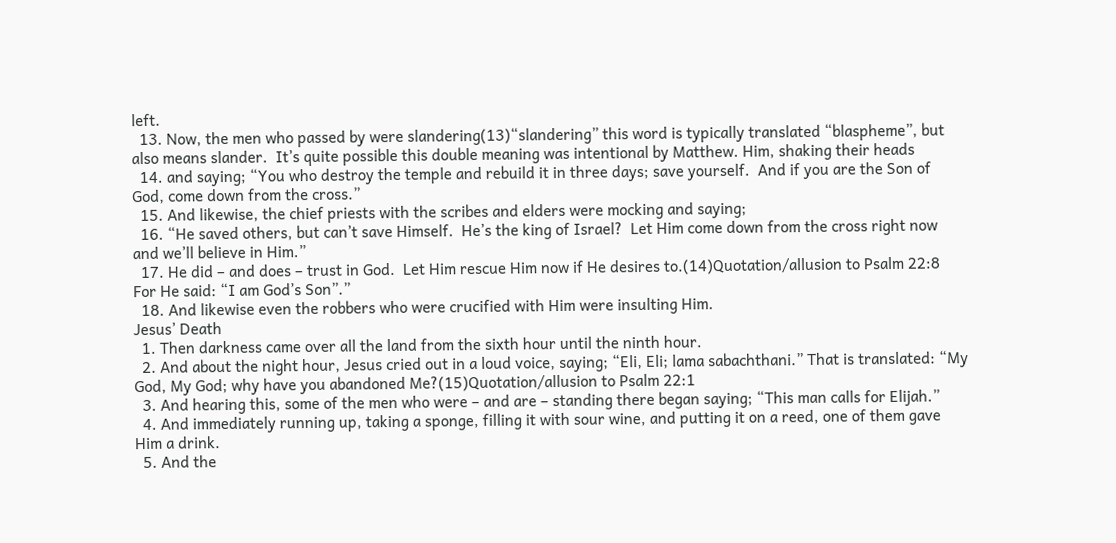left.
  13. Now, the men who passed by were slandering(13)“slandering” this word is typically translated “blaspheme”, but also means slander.  It’s quite possible this double meaning was intentional by Matthew. Him, shaking their heads
  14. and saying; “You who destroy the temple and rebuild it in three days; save yourself.  And if you are the Son of God, come down from the cross.”
  15. And likewise, the chief priests with the scribes and elders were mocking and saying;
  16. “He saved others, but can’t save Himself.  He’s the king of Israel?  Let Him come down from the cross right now and we’ll believe in Him.”
  17. He did – and does – trust in God.  Let Him rescue Him now if He desires to.(14)Quotation/allusion to Psalm 22:8  For He said: “I am God’s Son”.”
  18. And likewise even the robbers who were crucified with Him were insulting Him.
Jesus’ Death
  1. Then darkness came over all the land from the sixth hour until the ninth hour.
  2. And about the night hour, Jesus cried out in a loud voice, saying; “Eli, Eli; lama sabachthani.” That is translated: “My God, My God; why have you abandoned Me?(15)Quotation/allusion to Psalm 22:1
  3. And hearing this, some of the men who were – and are – standing there began saying; “This man calls for Elijah.”
  4. And immediately running up, taking a sponge, filling it with sour wine, and putting it on a reed, one of them gave Him a drink.
  5. And the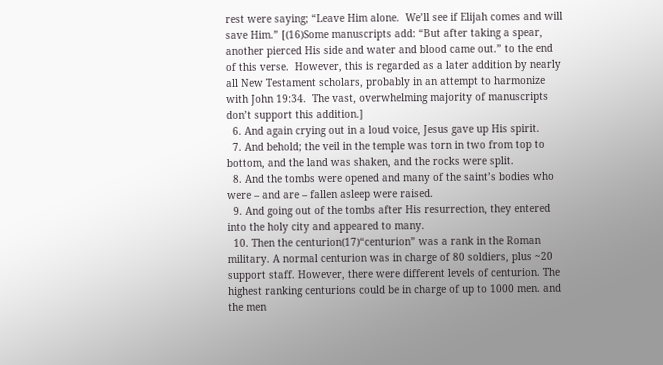rest were saying; “Leave Him alone.  We’ll see if Elijah comes and will save Him.” [(16)Some manuscripts add: “But after taking a spear, another pierced His side and water and blood came out.” to the end of this verse.  However, this is regarded as a later addition by nearly all New Testament scholars, probably in an attempt to harmonize with John 19:34.  The vast, overwhelming majority of manuscripts don’t support this addition.]
  6. And again crying out in a loud voice, Jesus gave up His spirit.
  7. And behold; the veil in the temple was torn in two from top to bottom, and the land was shaken, and the rocks were split.
  8. And the tombs were opened and many of the saint’s bodies who were – and are – fallen asleep were raised.
  9. And going out of the tombs after His resurrection, they entered into the holy city and appeared to many.
  10. Then the centurion(17)“centurion” was a rank in the Roman military. A normal centurion was in charge of 80 soldiers, plus ~20 support staff. However, there were different levels of centurion. The highest ranking centurions could be in charge of up to 1000 men. and the men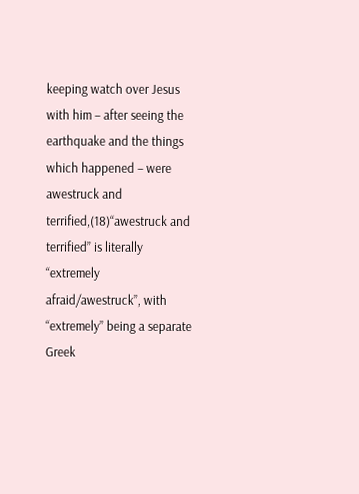keeping watch over Jesus with him – after seeing the earthquake and the things which happened – were awestruck and terrified,(18)“awestruck and terrified” is literally “extremely afraid/awestruck”, with “extremely” being a separate Greek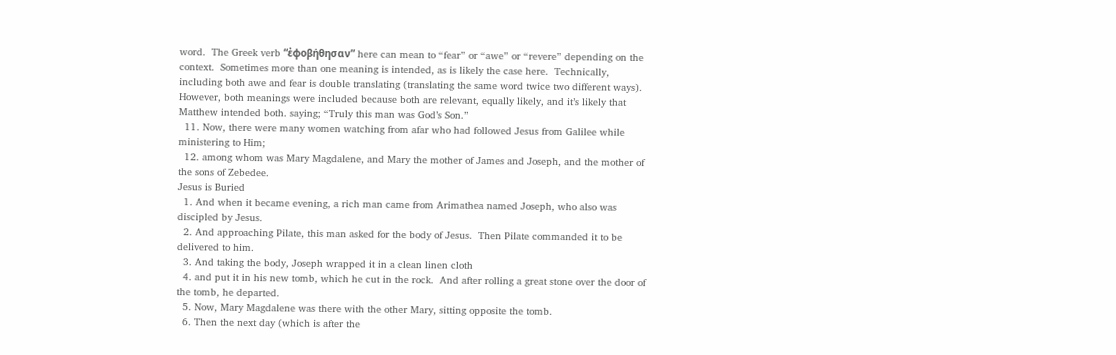word.  The Greek verb “ἐφοβήθησαν” here can mean to “fear” or “awe” or “revere” depending on the context.  Sometimes more than one meaning is intended, as is likely the case here.  Technically, including both awe and fear is double translating (translating the same word twice two different ways).  However, both meanings were included because both are relevant, equally likely, and it’s likely that Matthew intended both. saying; “Truly this man was God’s Son.”
  11. Now, there were many women watching from afar who had followed Jesus from Galilee while ministering to Him;
  12. among whom was Mary Magdalene, and Mary the mother of James and Joseph, and the mother of the sons of Zebedee.
Jesus is Buried
  1. And when it became evening, a rich man came from Arimathea named Joseph, who also was discipled by Jesus.
  2. And approaching Pilate, this man asked for the body of Jesus.  Then Pilate commanded it to be delivered to him.
  3. And taking the body, Joseph wrapped it in a clean linen cloth
  4. and put it in his new tomb, which he cut in the rock.  And after rolling a great stone over the door of the tomb, he departed.
  5. Now, Mary Magdalene was there with the other Mary, sitting opposite the tomb.
  6. Then the next day (which is after the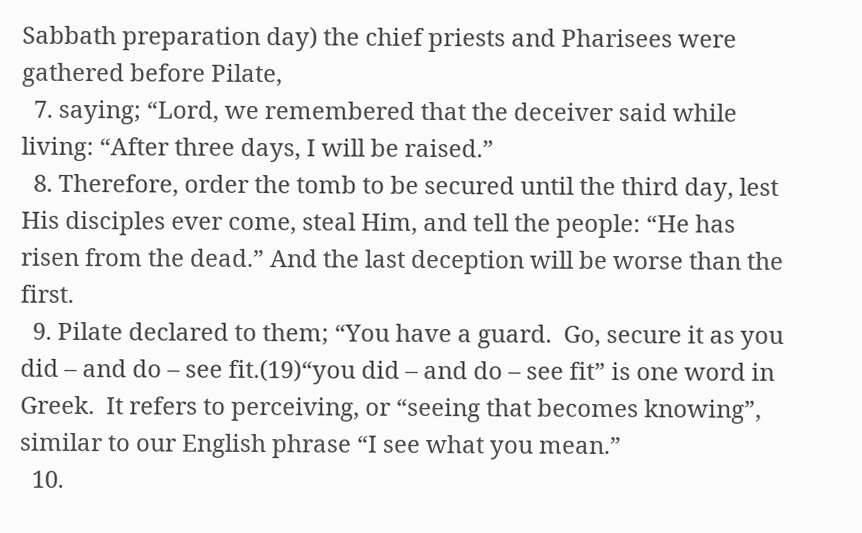Sabbath preparation day) the chief priests and Pharisees were gathered before Pilate,
  7. saying; “Lord, we remembered that the deceiver said while living: “After three days, I will be raised.”
  8. Therefore, order the tomb to be secured until the third day, lest His disciples ever come, steal Him, and tell the people: “He has risen from the dead.” And the last deception will be worse than the first.
  9. Pilate declared to them; “You have a guard.  Go, secure it as you did – and do – see fit.(19)“you did – and do – see fit” is one word in Greek.  It refers to perceiving, or “seeing that becomes knowing”, similar to our English phrase “I see what you mean.”
  10.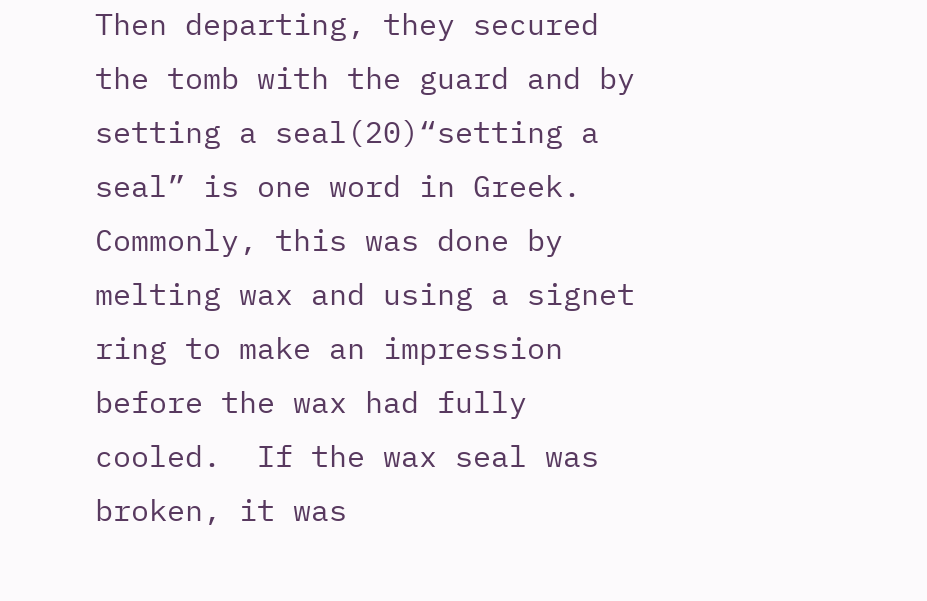Then departing, they secured the tomb with the guard and by setting a seal(20)“setting a seal” is one word in Greek. Commonly, this was done by melting wax and using a signet ring to make an impression before the wax had fully cooled.  If the wax seal was broken, it was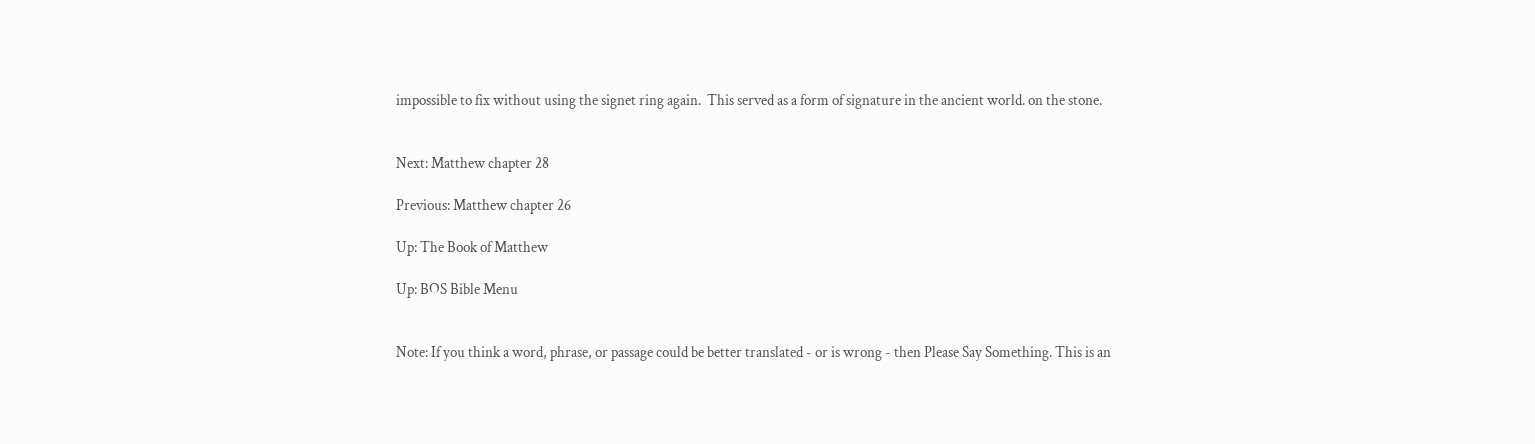impossible to fix without using the signet ring again.  This served as a form of signature in the ancient world. on the stone.


Next: Matthew chapter 28

Previous: Matthew chapter 26

Up: The Book of Matthew

Up: BOS Bible Menu


Note: If you think a word, phrase, or passage could be better translated - or is wrong - then Please Say Something. This is an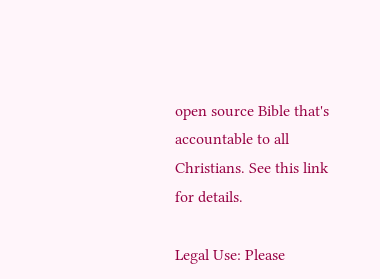open source Bible that's accountable to all Christians. See this link for details.

Legal Use: Please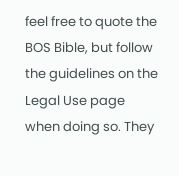feel free to quote the BOS Bible, but follow the guidelines on the Legal Use page when doing so. They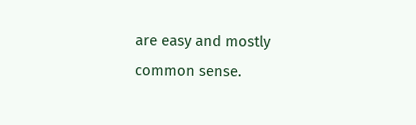are easy and mostly common sense.